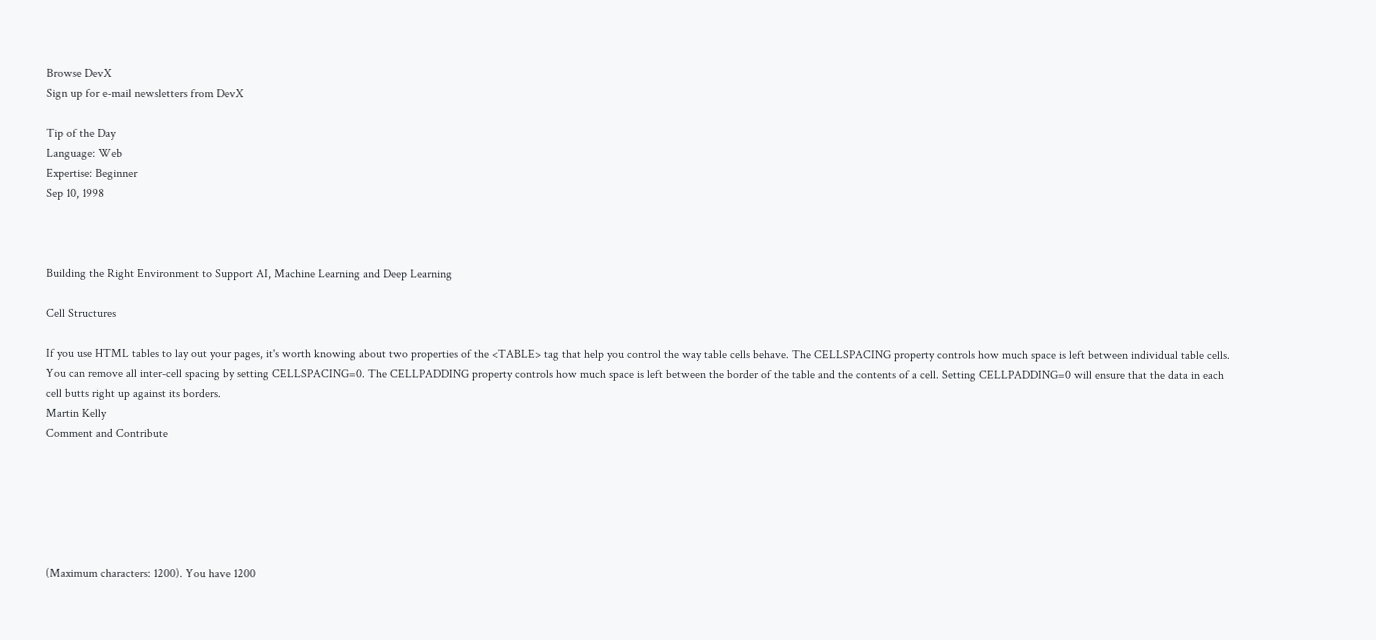Browse DevX
Sign up for e-mail newsletters from DevX

Tip of the Day
Language: Web
Expertise: Beginner
Sep 10, 1998



Building the Right Environment to Support AI, Machine Learning and Deep Learning

Cell Structures

If you use HTML tables to lay out your pages, it's worth knowing about two properties of the <TABLE> tag that help you control the way table cells behave. The CELLSPACING property controls how much space is left between individual table cells. You can remove all inter-cell spacing by setting CELLSPACING=0. The CELLPADDING property controls how much space is left between the border of the table and the contents of a cell. Setting CELLPADDING=0 will ensure that the data in each cell butts right up against its borders.
Martin Kelly
Comment and Contribute






(Maximum characters: 1200). You have 1200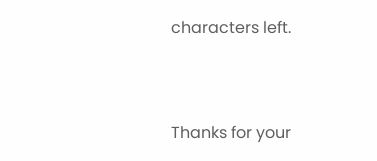characters left.



Thanks for your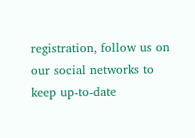registration, follow us on our social networks to keep up-to-date